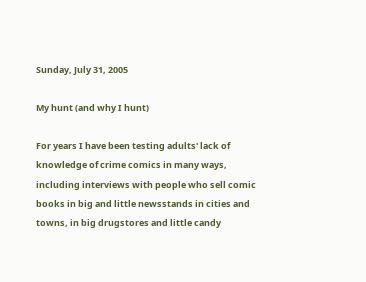Sunday, July 31, 2005

My hunt (and why I hunt)

For years I have been testing adults' lack of knowledge of crime comics in many ways, including interviews with people who sell comic books in big and little newsstands in cities and towns, in big drugstores and little candy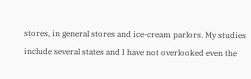stores, in general stores and ice-cream parlors. My studies include several states and I have not overlooked even the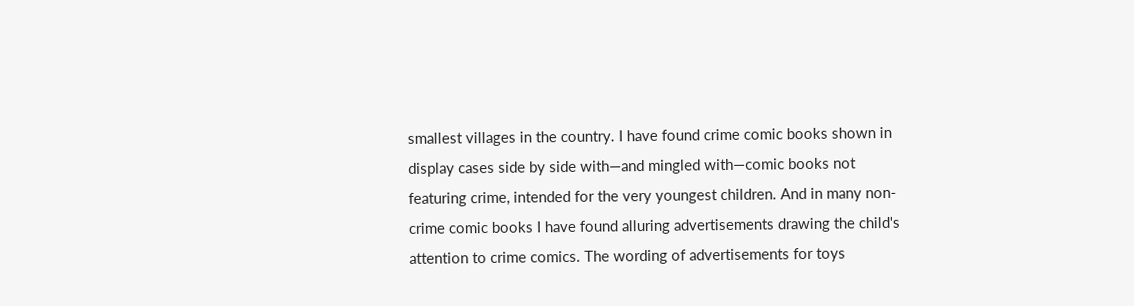smallest villages in the country. I have found crime comic books shown in display cases side by side with—and mingled with—comic books not featuring crime, intended for the very youngest children. And in many non-crime comic books I have found alluring advertisements drawing the child's attention to crime comics. The wording of advertisements for toys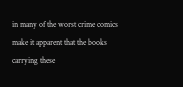in many of the worst crime comics make it apparent that the books carrying these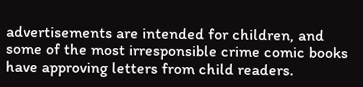advertisements are intended for children, and some of the most irresponsible crime comic books have approving letters from child readers.